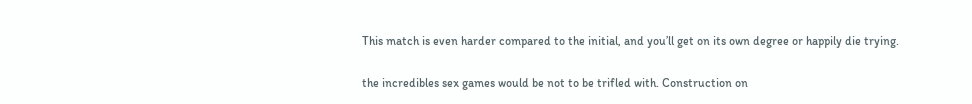This match is even harder compared to the initial, and you’ll get on its own degree or happily die trying.

the incredibles sex games would be not to be trifled with. Construction on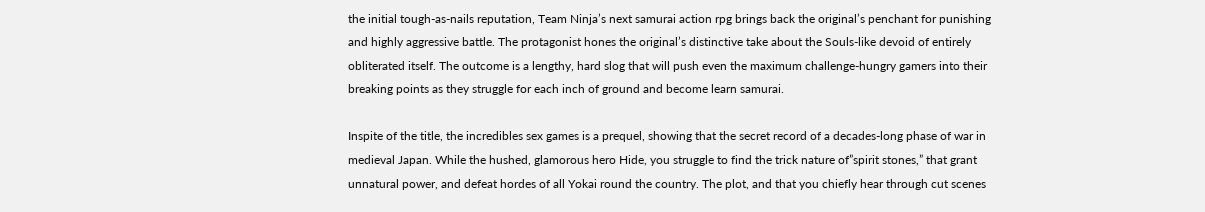the initial tough-as-nails reputation, Team Ninja’s next samurai action rpg brings back the original’s penchant for punishing and highly aggressive battle. The protagonist hones the original’s distinctive take about the Souls-like devoid of entirely obliterated itself. The outcome is a lengthy, hard slog that will push even the maximum challenge-hungry gamers into their breaking points as they struggle for each inch of ground and become learn samurai.

Inspite of the title, the incredibles sex games is a prequel, showing that the secret record of a decades-long phase of war in medieval Japan. While the hushed, glamorous hero Hide, you struggle to find the trick nature of”spirit stones,” that grant unnatural power, and defeat hordes of all Yokai round the country. The plot, and that you chiefly hear through cut scenes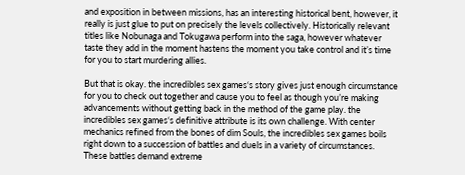and exposition in between missions, has an interesting historical bent, however, it really is just glue to put on precisely the levels collectively. Historically relevant titles like Nobunaga and Tokugawa perform into the saga, however whatever taste they add in the moment hastens the moment you take control and it’s time for you to start murdering allies.

But that is okay. the incredibles sex games‘s story gives just enough circumstance for you to check out together and cause you to feel as though you’re making advancements without getting back in the method of the game play. the incredibles sex games‘s definitive attribute is its own challenge. With center mechanics refined from the bones of dim Souls, the incredibles sex games boils right down to a succession of battles and duels in a variety of circumstances. These battles demand extreme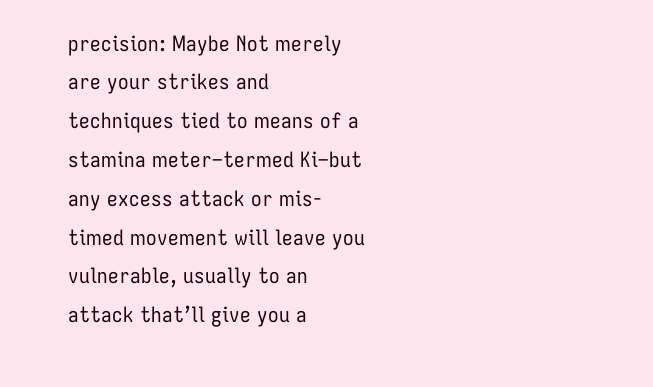precision: Maybe Not merely are your strikes and techniques tied to means of a stamina meter–termed Ki–but any excess attack or mis-timed movement will leave you vulnerable, usually to an attack that’ll give you a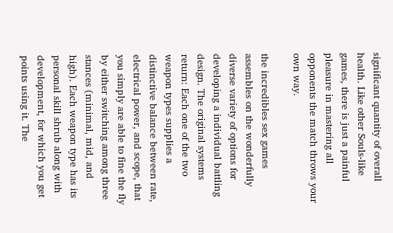significant quantity of overall health. Like other Souls-like games, there is just a painful pleasure in mastering all opponents the match throws your own way.

the incredibles sex games assembles on the wonderfully diverse variety of options for developing a individual battling design. The original systems return: Each one of the two weapon types supplies a distinctive balance between rate, electrical power, and scope, that you simply are able to fine the fly by either switching among three stances (minimal, mid, and high). Each weapon type has its personal skill shrub along with development, for which you get points using it. The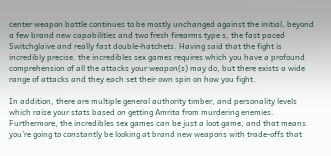center weapon battle continues to be mostly unchanged against the initial, beyond a few brand new capabilities and two fresh firearms type s, the fast paced Switchglaive and really fast double-hatchets. Having said that the fight is incredibly precise. the incredibles sex games requires which you have a profound comprehension of all the attacks your weapon(s) may do, but there exists a wide range of attacks and they each set their own spin on how you fight.

In addition, there are multiple general authority timber, and personality levels which raise your stats based on getting Amrita from murdering enemies. Furthermore, the incredibles sex games can be just a loot game, and that means you’re going to constantly be looking at brand new weapons with trade-offs that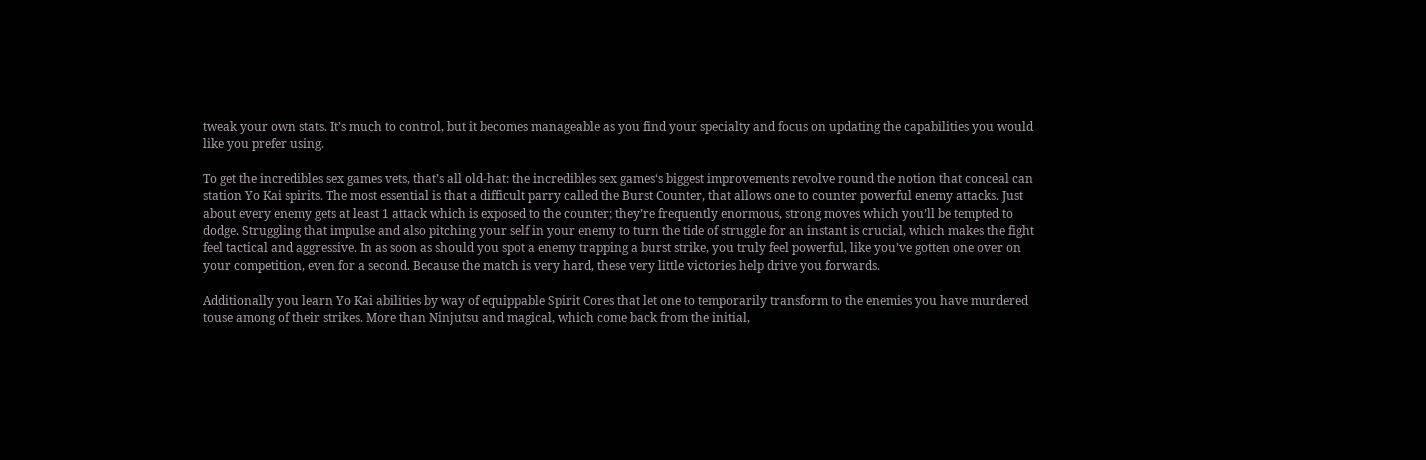tweak your own stats. It’s much to control, but it becomes manageable as you find your specialty and focus on updating the capabilities you would like you prefer using.

To get the incredibles sex games vets, that’s all old-hat: the incredibles sex games‘s biggest improvements revolve round the notion that conceal can station Yo Kai spirits. The most essential is that a difficult parry called the Burst Counter, that allows one to counter powerful enemy attacks. Just about every enemy gets at least 1 attack which is exposed to the counter; they’re frequently enormous, strong moves which you’ll be tempted to dodge. Struggling that impulse and also pitching your self in your enemy to turn the tide of struggle for an instant is crucial, which makes the fight feel tactical and aggressive. In as soon as should you spot a enemy trapping a burst strike, you truly feel powerful, like you’ve gotten one over on your competition, even for a second. Because the match is very hard, these very little victories help drive you forwards.

Additionally you learn Yo Kai abilities by way of equippable Spirit Cores that let one to temporarily transform to the enemies you have murdered touse among of their strikes. More than Ninjutsu and magical, which come back from the initial,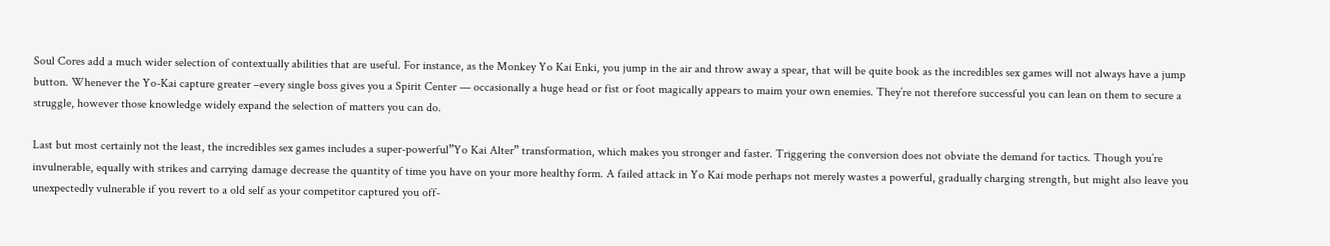Soul Cores add a much wider selection of contextually abilities that are useful. For instance, as the Monkey Yo Kai Enki, you jump in the air and throw away a spear, that will be quite book as the incredibles sex games will not always have a jump button. Whenever the Yo-Kai capture greater –every single boss gives you a Spirit Center — occasionally a huge head or fist or foot magically appears to maim your own enemies. They’re not therefore successful you can lean on them to secure a struggle, however those knowledge widely expand the selection of matters you can do.

Last but most certainly not the least, the incredibles sex games includes a super-powerful”Yo Kai Alter” transformation, which makes you stronger and faster. Triggering the conversion does not obviate the demand for tactics. Though you’re invulnerable, equally with strikes and carrying damage decrease the quantity of time you have on your more healthy form. A failed attack in Yo Kai mode perhaps not merely wastes a powerful, gradually charging strength, but might also leave you unexpectedly vulnerable if you revert to a old self as your competitor captured you off-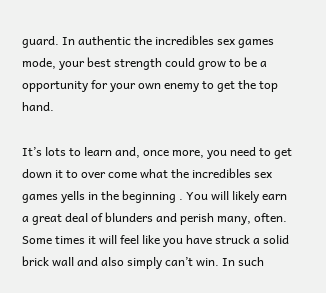guard. In authentic the incredibles sex games mode, your best strength could grow to be a opportunity for your own enemy to get the top hand.

It’s lots to learn and, once more, you need to get down it to over come what the incredibles sex games yells in the beginning . You will likely earn a great deal of blunders and perish many, often. Some times it will feel like you have struck a solid brick wall and also simply can’t win. In such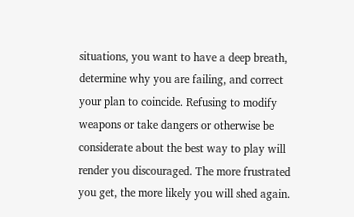situations, you want to have a deep breath, determine why you are failing, and correct your plan to coincide. Refusing to modify weapons or take dangers or otherwise be considerate about the best way to play will render you discouraged. The more frustrated you get, the more likely you will shed again.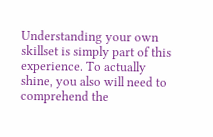Understanding your own skillset is simply part of this experience. To actually shine, you also will need to comprehend the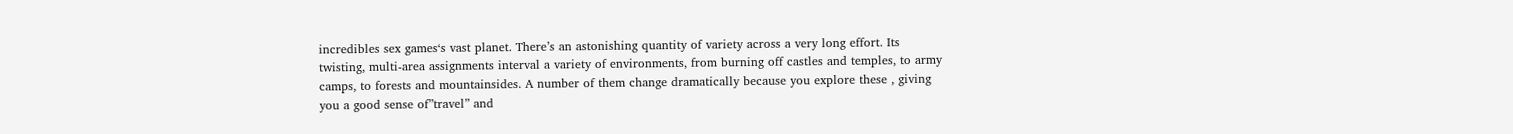incredibles sex games‘s vast planet. There’s an astonishing quantity of variety across a very long effort. Its twisting, multi-area assignments interval a variety of environments, from burning off castles and temples, to army camps, to forests and mountainsides. A number of them change dramatically because you explore these , giving you a good sense of”travel” and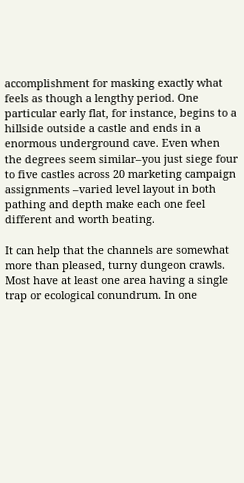accomplishment for masking exactly what feels as though a lengthy period. One particular early flat, for instance, begins to a hillside outside a castle and ends in a enormous underground cave. Even when the degrees seem similar–you just siege four to five castles across 20 marketing campaign assignments –varied level layout in both pathing and depth make each one feel different and worth beating.

It can help that the channels are somewhat more than pleased, turny dungeon crawls. Most have at least one area having a single trap or ecological conundrum. In one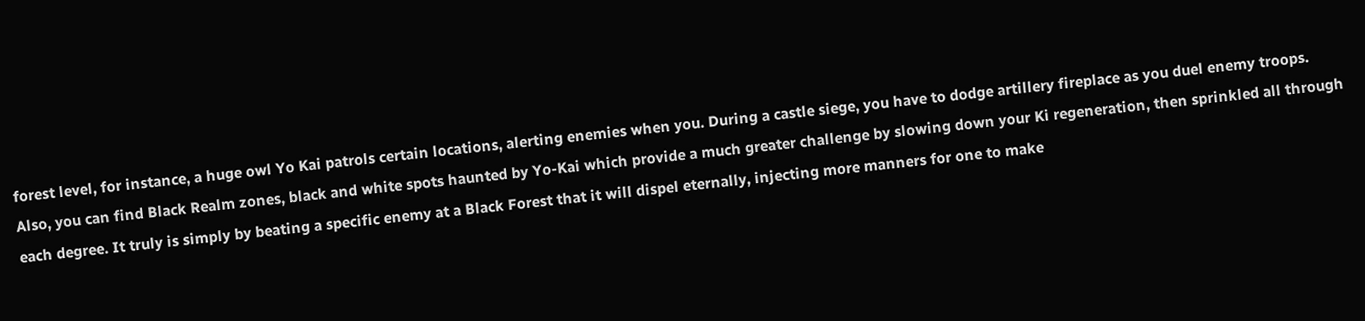forest level, for instance, a huge owl Yo Kai patrols certain locations, alerting enemies when you. During a castle siege, you have to dodge artillery fireplace as you duel enemy troops. Also, you can find Black Realm zones, black and white spots haunted by Yo-Kai which provide a much greater challenge by slowing down your Ki regeneration, then sprinkled all through each degree. It truly is simply by beating a specific enemy at a Black Forest that it will dispel eternally, injecting more manners for one to make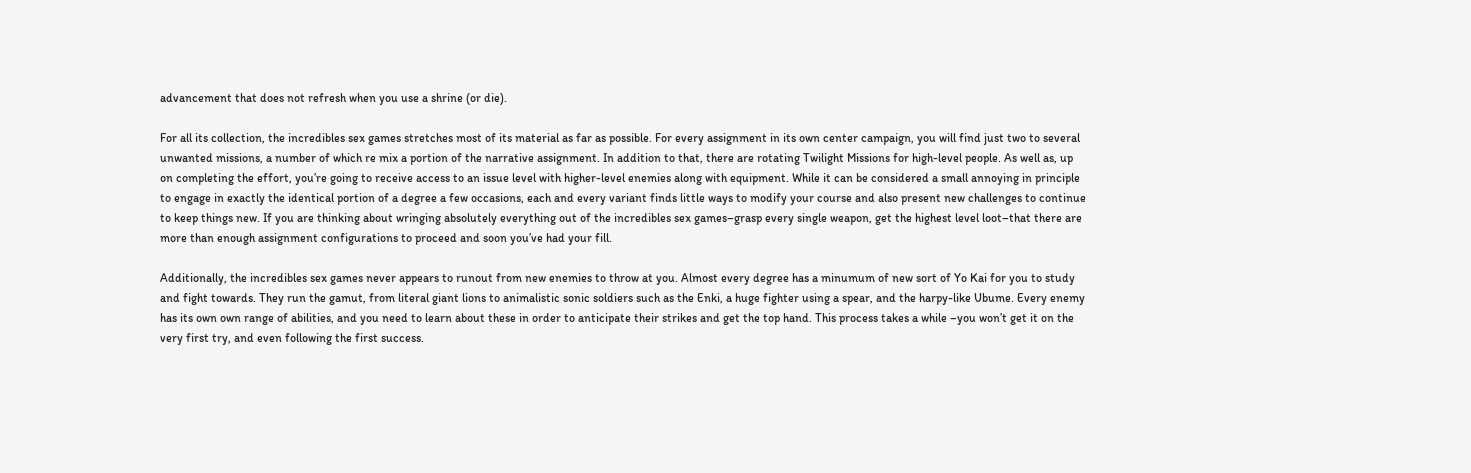advancement that does not refresh when you use a shrine (or die).

For all its collection, the incredibles sex games stretches most of its material as far as possible. For every assignment in its own center campaign, you will find just two to several unwanted missions, a number of which re mix a portion of the narrative assignment. In addition to that, there are rotating Twilight Missions for high-level people. As well as, up on completing the effort, you’re going to receive access to an issue level with higher-level enemies along with equipment. While it can be considered a small annoying in principle to engage in exactly the identical portion of a degree a few occasions, each and every variant finds little ways to modify your course and also present new challenges to continue to keep things new. If you are thinking about wringing absolutely everything out of the incredibles sex games–grasp every single weapon, get the highest level loot–that there are more than enough assignment configurations to proceed and soon you’ve had your fill.

Additionally, the incredibles sex games never appears to runout from new enemies to throw at you. Almost every degree has a minumum of new sort of Yo Kai for you to study and fight towards. They run the gamut, from literal giant lions to animalistic sonic soldiers such as the Enki, a huge fighter using a spear, and the harpy-like Ubume. Every enemy has its own own range of abilities, and you need to learn about these in order to anticipate their strikes and get the top hand. This process takes a while –you won’t get it on the very first try, and even following the first success.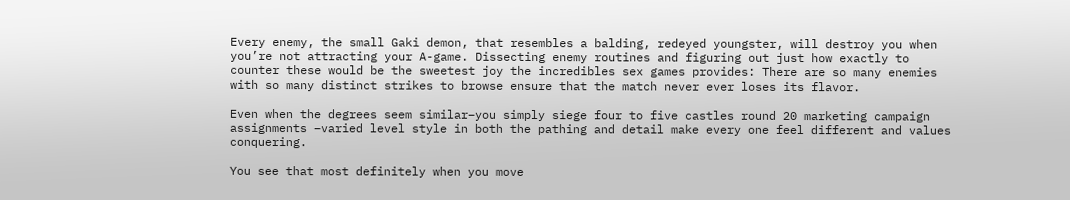Every enemy, the small Gaki demon, that resembles a balding, redeyed youngster, will destroy you when you’re not attracting your A-game. Dissecting enemy routines and figuring out just how exactly to counter these would be the sweetest joy the incredibles sex games provides: There are so many enemies with so many distinct strikes to browse ensure that the match never ever loses its flavor.

Even when the degrees seem similar–you simply siege four to five castles round 20 marketing campaign assignments –varied level style in both the pathing and detail make every one feel different and values conquering.

You see that most definitely when you move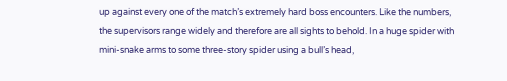up against every one of the match’s extremely hard boss encounters. Like the numbers, the supervisors range widely and therefore are all sights to behold. In a huge spider with mini-snake arms to some three-story spider using a bull’s head,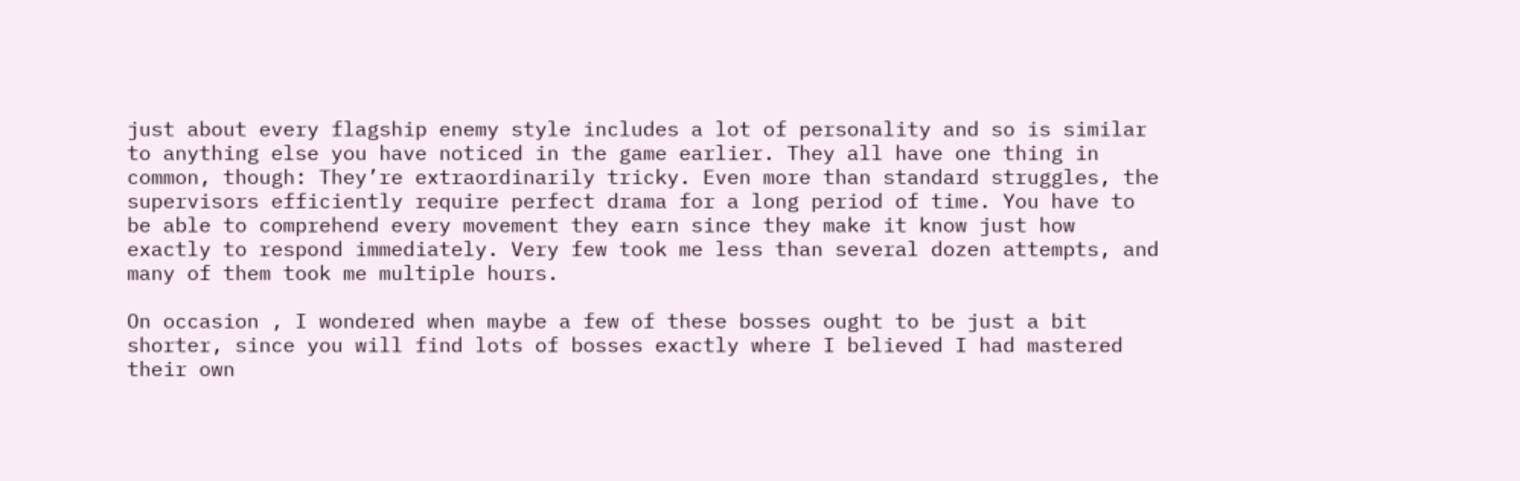just about every flagship enemy style includes a lot of personality and so is similar to anything else you have noticed in the game earlier. They all have one thing in common, though: They’re extraordinarily tricky. Even more than standard struggles, the supervisors efficiently require perfect drama for a long period of time. You have to be able to comprehend every movement they earn since they make it know just how exactly to respond immediately. Very few took me less than several dozen attempts, and many of them took me multiple hours.

On occasion , I wondered when maybe a few of these bosses ought to be just a bit shorter, since you will find lots of bosses exactly where I believed I had mastered their own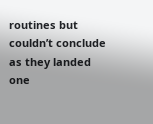routines but couldn’t conclude as they landed one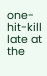one-hit-kill late at the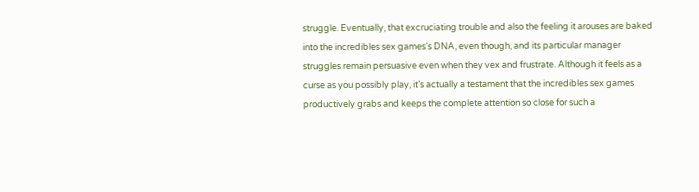struggle. Eventually, that excruciating trouble and also the feeling it arouses are baked into the incredibles sex games‘s DNA, even though, and its particular manager struggles remain persuasive even when they vex and frustrate. Although it feels as a curse as you possibly play, it’s actually a testament that the incredibles sex games productively grabs and keeps the complete attention so close for such a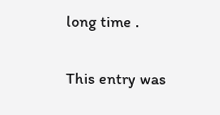long time .

This entry was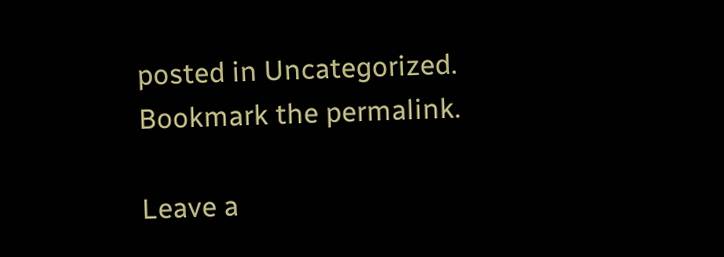posted in Uncategorized. Bookmark the permalink.

Leave a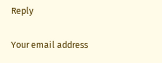Reply

Your email address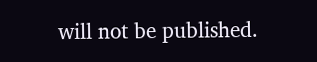will not be published.